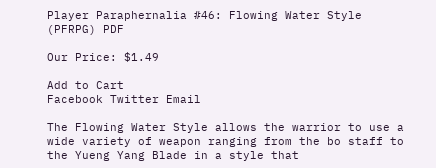Player Paraphernalia #46: Flowing Water Style (PFRPG) PDF

Our Price: $1.49

Add to Cart
Facebook Twitter Email

The Flowing Water Style allows the warrior to use a wide variety of weapon ranging from the bo staff to the Yueng Yang Blade in a style that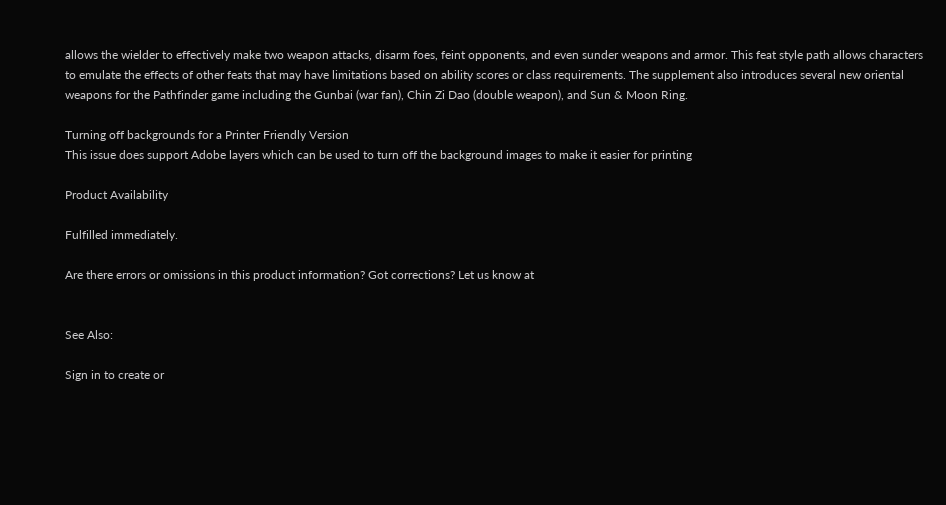allows the wielder to effectively make two weapon attacks, disarm foes, feint opponents, and even sunder weapons and armor. This feat style path allows characters to emulate the effects of other feats that may have limitations based on ability scores or class requirements. The supplement also introduces several new oriental weapons for the Pathfinder game including the Gunbai (war fan), Chin Zi Dao (double weapon), and Sun & Moon Ring.

Turning off backgrounds for a Printer Friendly Version
This issue does support Adobe layers which can be used to turn off the background images to make it easier for printing

Product Availability

Fulfilled immediately.

Are there errors or omissions in this product information? Got corrections? Let us know at


See Also:

Sign in to create or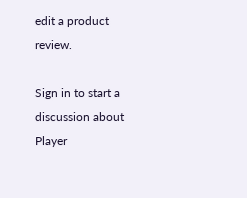edit a product review.

Sign in to start a discussion about Player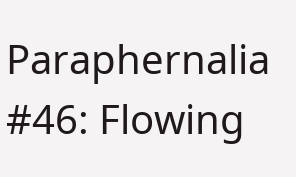Paraphernalia #46: Flowing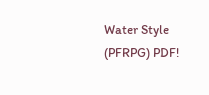Water Style (PFRPG) PDF!